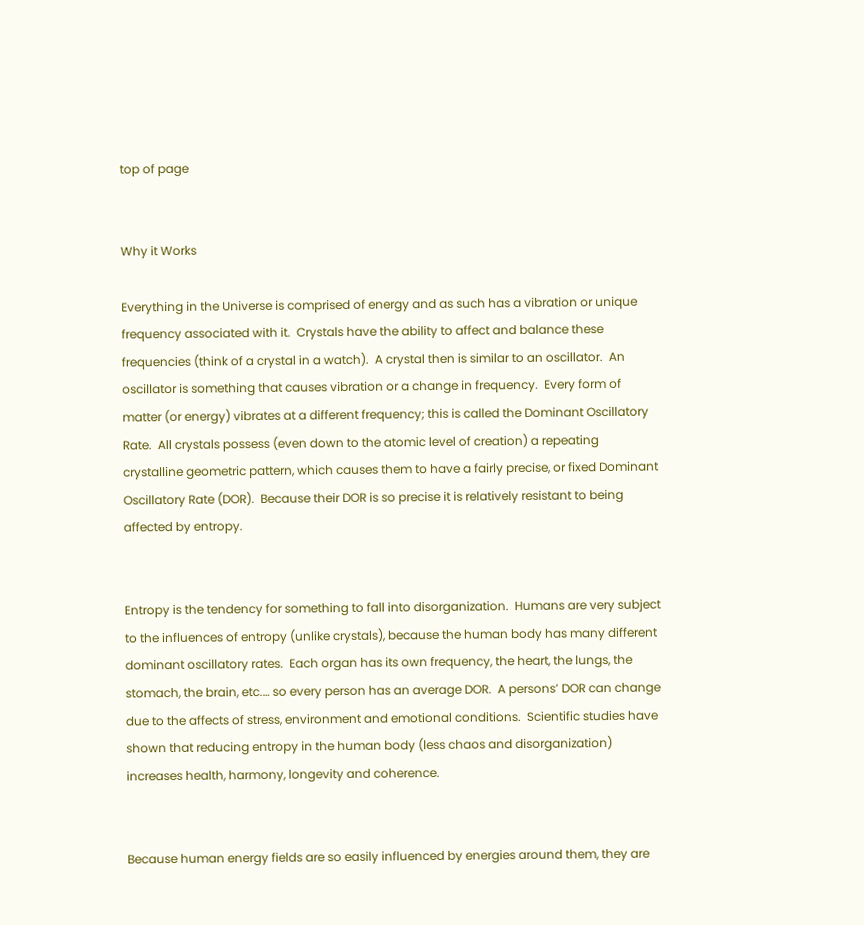top of page


Why it Works

Everything in the Universe is comprised of energy and as such has a vibration or unique frequency associated with it.  Crystals have the ability to affect and balance these frequencies (think of a crystal in a watch).  A crystal then is similar to an oscillator.  An oscillator is something that causes vibration or a change in frequency.  Every form of matter (or energy) vibrates at a different frequency; this is called the Dominant Oscillatory Rate.  All crystals possess (even down to the atomic level of creation) a repeating crystalline geometric pattern, which causes them to have a fairly precise, or fixed Dominant Oscillatory Rate (DOR).  Because their DOR is so precise it is relatively resistant to being affected by entropy.


Entropy is the tendency for something to fall into disorganization.  Humans are very subject to the influences of entropy (unlike crystals), because the human body has many different dominant oscillatory rates.  Each organ has its own frequency, the heart, the lungs, the stomach, the brain, etc.… so every person has an average DOR.  A persons’ DOR can change due to the affects of stress, environment and emotional conditions.  Scientific studies have shown that reducing entropy in the human body (less chaos and disorganization) increases health, harmony, longevity and coherence.


Because human energy fields are so easily influenced by energies around them, they are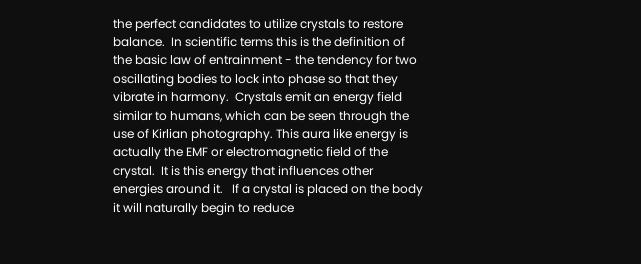the perfect candidates to utilize crystals to restore balance.  In scientific terms this is the definition of the basic law of entrainment - the tendency for two oscillating bodies to lock into phase so that they vibrate in harmony.  Crystals emit an energy field similar to humans, which can be seen through the use of Kirlian photography. This aura like energy is actually the EMF or electromagnetic field of the crystal.  It is this energy that influences other energies around it.   If a crystal is placed on the body it will naturally begin to reduce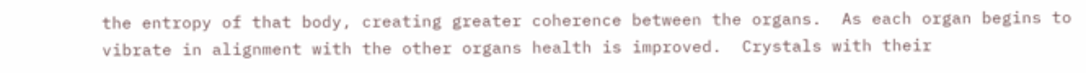the entropy of that body, creating greater coherence between the organs.  As each organ begins to vibrate in alignment with the other organs health is improved.  Crystals with their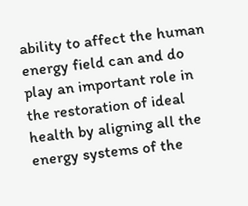ability to affect the human energy field can and do play an important role in the restoration of ideal health by aligning all the energy systems of the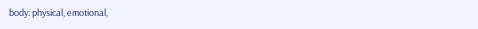body: physical, emotional,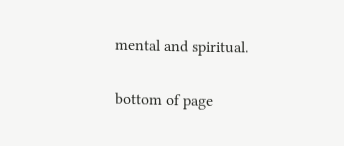mental and spiritual.

bottom of page